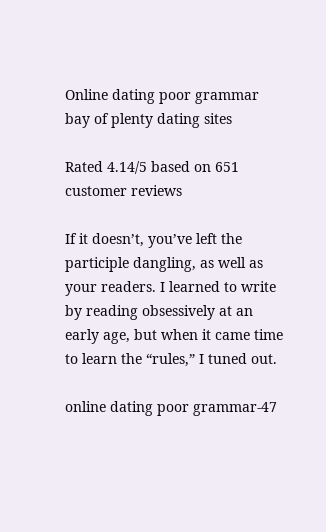Online dating poor grammar bay of plenty dating sites

Rated 4.14/5 based on 651 customer reviews

If it doesn’t, you’ve left the participle dangling, as well as your readers. I learned to write by reading obsessively at an early age, but when it came time to learn the “rules,” I tuned out.

online dating poor grammar-47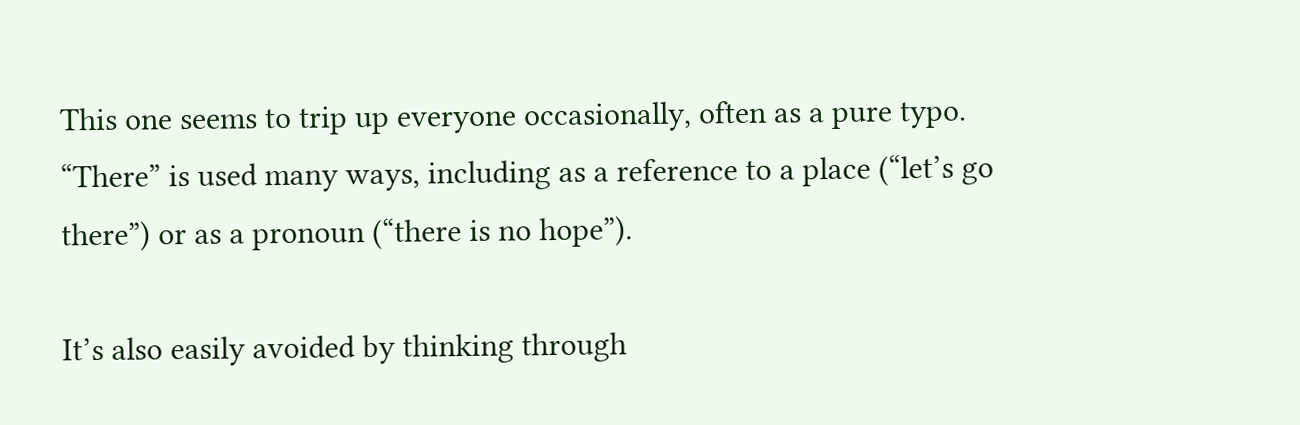This one seems to trip up everyone occasionally, often as a pure typo. “There” is used many ways, including as a reference to a place (“let’s go there”) or as a pronoun (“there is no hope”).

It’s also easily avoided by thinking through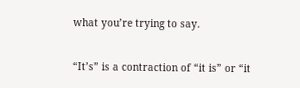what you’re trying to say.

“It’s” is a contraction of “it is” or “it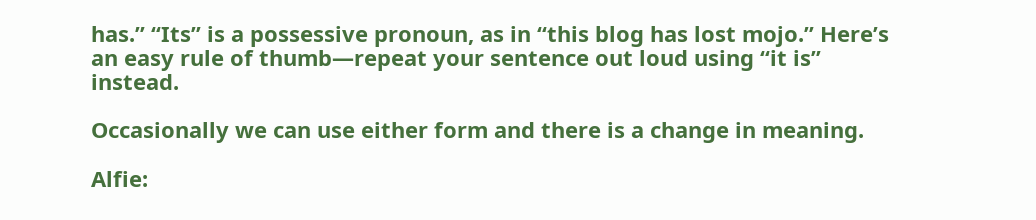has.” “Its” is a possessive pronoun, as in “this blog has lost mojo.” Here’s an easy rule of thumb—repeat your sentence out loud using “it is” instead.

Occasionally we can use either form and there is a change in meaning.

Alfie: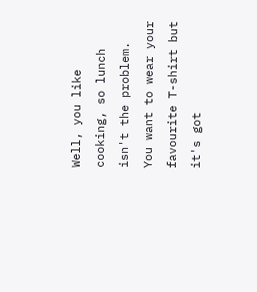Well, you like cooking, so lunch isn't the problem. You want to wear your favourite T-shirt but it's got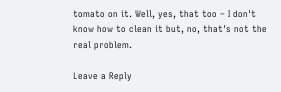tomato on it. Well, yes, that too – I don't know how to clean it but, no, that's not the real problem.

Leave a Reply